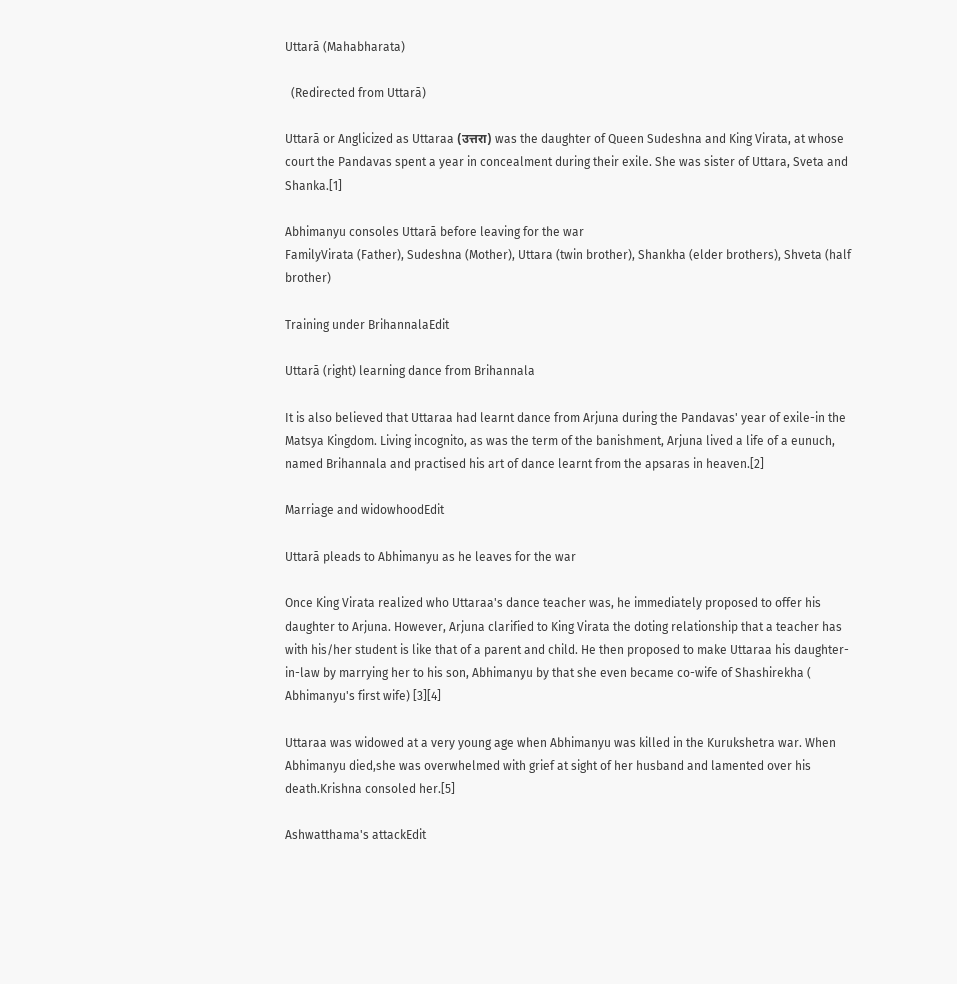Uttarā (Mahabharata)

  (Redirected from Uttarā)

Uttarā or Anglicized as Uttaraa (उत्तरा) was the daughter of Queen Sudeshna and King Virata, at whose court the Pandavas spent a year in concealment during their exile. She was sister of Uttara, Sveta and Shanka.[1]

Abhimanyu consoles Uttarā before leaving for the war
FamilyVirata (Father), Sudeshna (Mother), Uttara (twin brother), Shankha (elder brothers), Shveta (half brother)

Training under BrihannalaEdit

Uttarā (right) learning dance from Brihannala

It is also believed that Uttaraa had learnt dance from Arjuna during the Pandavas' year of exile-in the Matsya Kingdom. Living incognito, as was the term of the banishment, Arjuna lived a life of a eunuch, named Brihannala and practised his art of dance learnt from the apsaras in heaven.[2]

Marriage and widowhoodEdit

Uttarā pleads to Abhimanyu as he leaves for the war

Once King Virata realized who Uttaraa's dance teacher was, he immediately proposed to offer his daughter to Arjuna. However, Arjuna clarified to King Virata the doting relationship that a teacher has with his/her student is like that of a parent and child. He then proposed to make Uttaraa his daughter-in-law by marrying her to his son, Abhimanyu by that she even became co-wife of Shashirekha ( Abhimanyu's first wife) [3][4]

Uttaraa was widowed at a very young age when Abhimanyu was killed in the Kurukshetra war. When Abhimanyu died,she was overwhelmed with grief at sight of her husband and lamented over his death.Krishna consoled her.[5]

Ashwatthama's attackEdit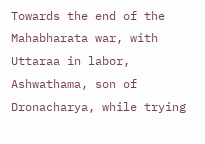Towards the end of the Mahabharata war, with Uttaraa in labor, Ashwathama, son of Dronacharya, while trying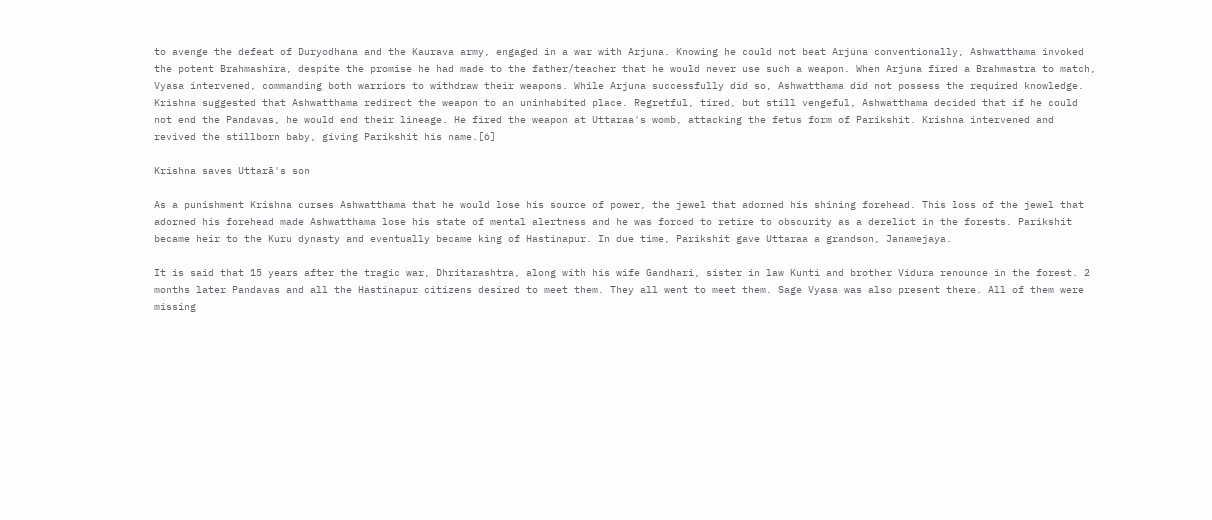to avenge the defeat of Duryodhana and the Kaurava army, engaged in a war with Arjuna. Knowing he could not beat Arjuna conventionally, Ashwatthama invoked the potent Brahmashira, despite the promise he had made to the father/teacher that he would never use such a weapon. When Arjuna fired a Brahmastra to match, Vyasa intervened, commanding both warriors to withdraw their weapons. While Arjuna successfully did so, Ashwatthama did not possess the required knowledge. Krishna suggested that Ashwatthama redirect the weapon to an uninhabited place. Regretful, tired, but still vengeful, Ashwatthama decided that if he could not end the Pandavas, he would end their lineage. He fired the weapon at Uttaraa's womb, attacking the fetus form of Parikshit. Krishna intervened and revived the stillborn baby, giving Parikshit his name.[6]

Krishna saves Uttarā's son

As a punishment Krishna curses Ashwatthama that he would lose his source of power, the jewel that adorned his shining forehead. This loss of the jewel that adorned his forehead made Ashwatthama lose his state of mental alertness and he was forced to retire to obscurity as a derelict in the forests. Parikshit became heir to the Kuru dynasty and eventually became king of Hastinapur. In due time, Parikshit gave Uttaraa a grandson, Janamejaya.

It is said that 15 years after the tragic war, Dhritarashtra, along with his wife Gandhari, sister in law Kunti and brother Vidura renounce in the forest. 2 months later Pandavas and all the Hastinapur citizens desired to meet them. They all went to meet them. Sage Vyasa was also present there. All of them were missing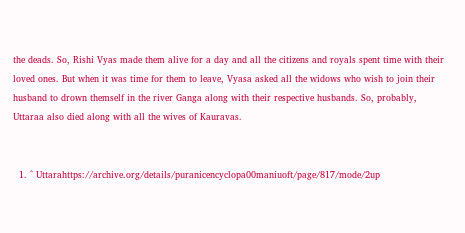the deads. So, Rishi Vyas made them alive for a day and all the citizens and royals spent time with their loved ones. But when it was time for them to leave, Vyasa asked all the widows who wish to join their husband to drown themself in the river Ganga along with their respective husbands. So, probably, Uttaraa also died along with all the wives of Kauravas.


  1. ^ Uttarahttps://archive.org/details/puranicencyclopa00maniuoft/page/817/mode/2up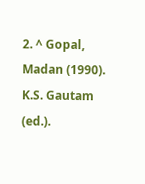2. ^ Gopal, Madan (1990). K.S. Gautam (ed.).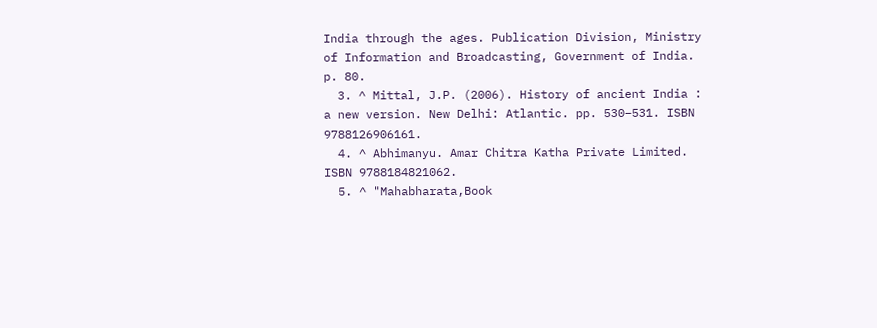India through the ages. Publication Division, Ministry of Information and Broadcasting, Government of India. p. 80.
  3. ^ Mittal, J.P. (2006). History of ancient India : a new version. New Delhi: Atlantic. pp. 530–531. ISBN 9788126906161.
  4. ^ Abhimanyu. Amar Chitra Katha Private Limited. ISBN 9788184821062.
  5. ^ "Mahabharata,Book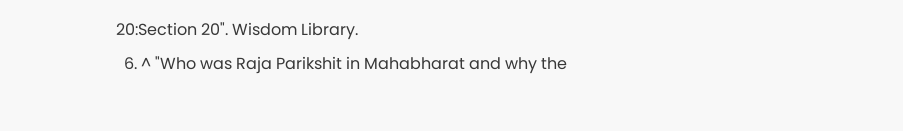20:Section 20". Wisdom Library.
  6. ^ "Who was Raja Parikshit in Mahabharat and why the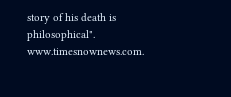story of his death is philosophical". www.timesnownews.com.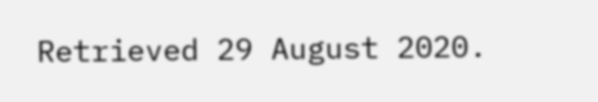Retrieved 29 August 2020.